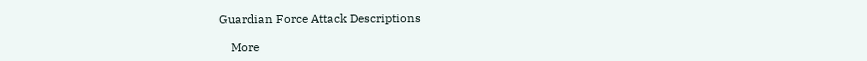Guardian Force Attack Descriptions

    More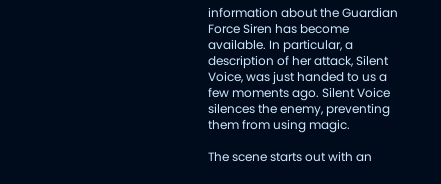information about the Guardian Force Siren has become available. In particular, a description of her attack, Silent Voice, was just handed to us a few moments ago. Silent Voice silences the enemy, preventing them from using magic.

The scene starts out with an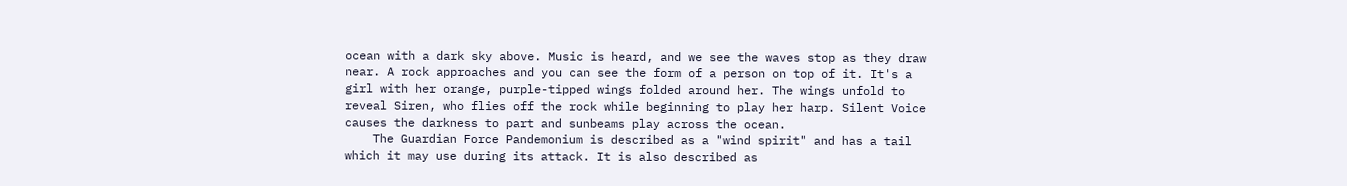ocean with a dark sky above. Music is heard, and we see the waves stop as they draw near. A rock approaches and you can see the form of a person on top of it. It's a girl with her orange, purple-tipped wings folded around her. The wings unfold to reveal Siren, who flies off the rock while beginning to play her harp. Silent Voice causes the darkness to part and sunbeams play across the ocean.
    The Guardian Force Pandemonium is described as a "wind spirit" and has a tail which it may use during its attack. It is also described as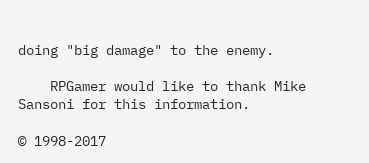doing "big damage" to the enemy.

    RPGamer would like to thank Mike Sansoni for this information.

© 1998-2017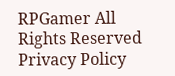RPGamer All Rights Reserved
Privacy Policy